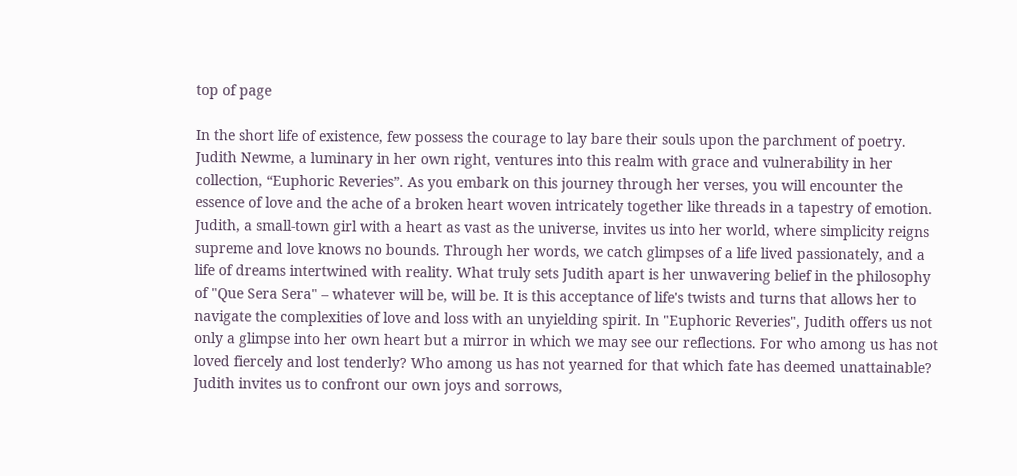top of page

In the short life of existence, few possess the courage to lay bare their souls upon the parchment of poetry. Judith Newme, a luminary in her own right, ventures into this realm with grace and vulnerability in her collection, “Euphoric Reveries”. As you embark on this journey through her verses, you will encounter the essence of love and the ache of a broken heart woven intricately together like threads in a tapestry of emotion. Judith, a small-town girl with a heart as vast as the universe, invites us into her world, where simplicity reigns supreme and love knows no bounds. Through her words, we catch glimpses of a life lived passionately, and a life of dreams intertwined with reality. What truly sets Judith apart is her unwavering belief in the philosophy of "Que Sera Sera" – whatever will be, will be. It is this acceptance of life's twists and turns that allows her to navigate the complexities of love and loss with an unyielding spirit. In "Euphoric Reveries", Judith offers us not only a glimpse into her own heart but a mirror in which we may see our reflections. For who among us has not loved fiercely and lost tenderly? Who among us has not yearned for that which fate has deemed unattainable? Judith invites us to confront our own joys and sorrows,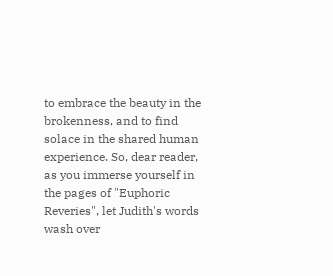to embrace the beauty in the brokenness, and to find solace in the shared human experience. So, dear reader, as you immerse yourself in the pages of "Euphoric Reveries", let Judith's words wash over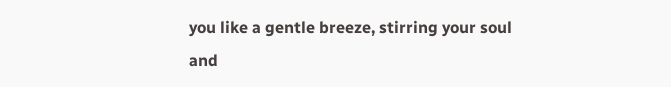you like a gentle breeze, stirring your soul and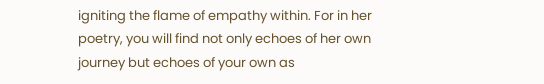igniting the flame of empathy within. For in her poetry, you will find not only echoes of her own journey but echoes of your own as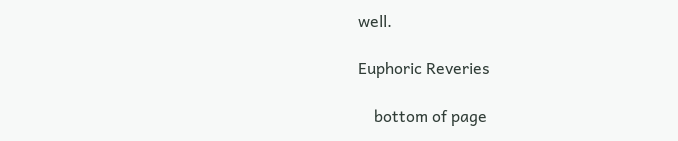well.

Euphoric Reveries

    bottom of page